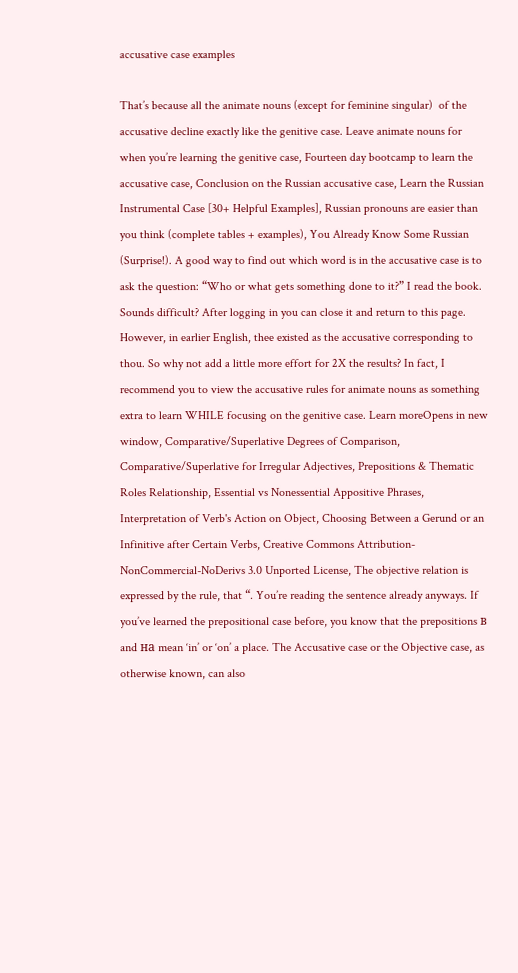accusative case examples

That’s because all the animate nouns (except for feminine singular)  of the accusative decline exactly like the genitive case. Leave animate nouns for when you’re learning the genitive case, Fourteen day bootcamp to learn the accusative case, Conclusion on the Russian accusative case, Learn the Russian Instrumental Case [30+ Helpful Examples], Russian pronouns are easier than you think (complete tables + examples), You Already Know Some Russian (Surprise!). A good way to find out which word is in the accusative case is to ask the question: “Who or what gets something done to it?” I read the book. Sounds difficult? After logging in you can close it and return to this page. However, in earlier English, thee existed as the accusative corresponding to thou. So why not add a little more effort for 2X the results? In fact, I recommend you to view the accusative rules for animate nouns as something extra to learn WHILE focusing on the genitive case. Learn moreOpens in new window, Comparative/Superlative Degrees of Comparison, Comparative/Superlative for Irregular Adjectives, Prepositions & Thematic Roles Relationship, Essential vs Nonessential Appositive Phrases, Interpretation of Verb's Action on Object, Choosing Between a Gerund or an Infinitive after Certain Verbs, Creative Commons Attribution-NonCommercial-NoDerivs 3.0 Unported License, The objective relation is expressed by the rule, that “. You’re reading the sentence already anyways. If you’ve learned the prepositional case before, you know that the prepositions в and на mean ‘in’ or ‘on’ a place. The Accusative case or the Objective case, as otherwise known, can also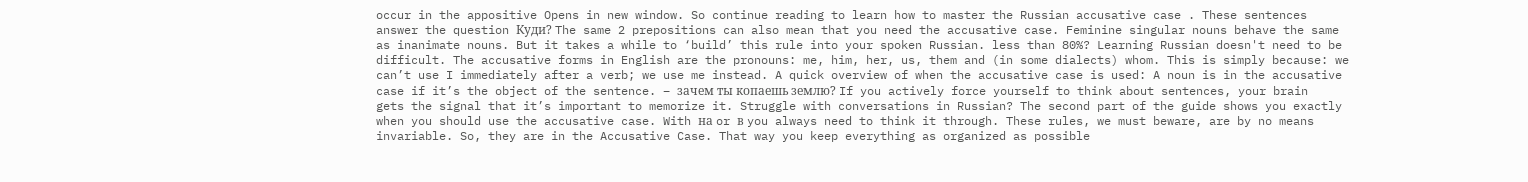occur in the appositive Opens in new window. So continue reading to learn how to master the Russian accusative case . These sentences answer the question Куди? The same 2 prepositions can also mean that you need the accusative case. Feminine singular nouns behave the same as inanimate nouns. But it takes a while to ‘build’ this rule into your spoken Russian. less than 80%? Learning Russian doesn't need to be difficult. The accusative forms in English are the pronouns: me, him, her, us, them and (in some dialects) whom. This is simply because: we can’t use I immediately after a verb; we use me instead. A quick overview of when the accusative case is used: A noun is in the accusative case if it’s the object of the sentence. – зачем ты копаешь землю? If you actively force yourself to think about sentences, your brain gets the signal that it’s important to memorize it. Struggle with conversations in Russian? The second part of the guide shows you exactly when you should use the accusative case. With на or в you always need to think it through. These rules, we must beware, are by no means invariable. So, they are in the Accusative Case. That way you keep everything as organized as possible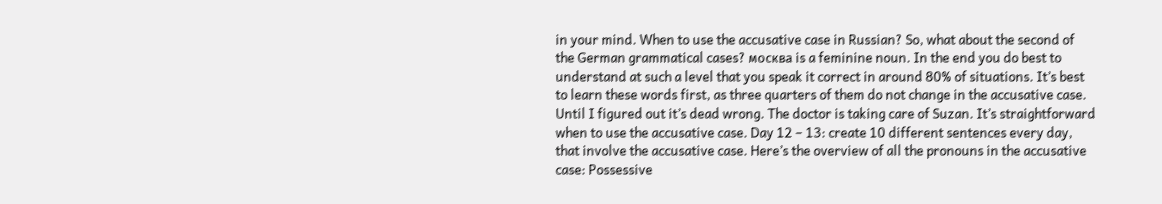in your mind. When to use the accusative case in Russian? So, what about the second of the German grammatical cases? москва is a feminine noun. In the end you do best to understand at such a level that you speak it correct in around 80% of situations. It’s best to learn these words first, as three quarters of them do not change in the accusative case. Until I figured out it’s dead wrong. The doctor is taking care of Suzan. It’s straightforward when to use the accusative case. Day 12 – 13: create 10 different sentences every day, that involve the accusative case. Here’s the overview of all the pronouns in the accusative case: Possessive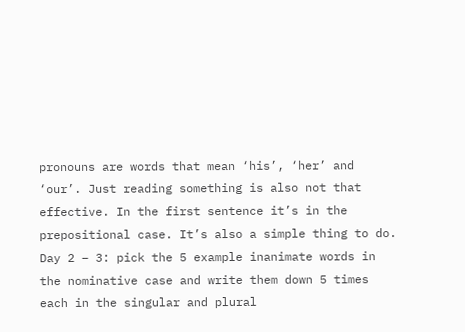pronouns are words that mean ‘his’, ‘her’ and ‘our’. Just reading something is also not that effective. In the first sentence it’s in the prepositional case. It’s also a simple thing to do. Day 2 – 3: pick the 5 example inanimate words in the nominative case and write them down 5 times each in the singular and plural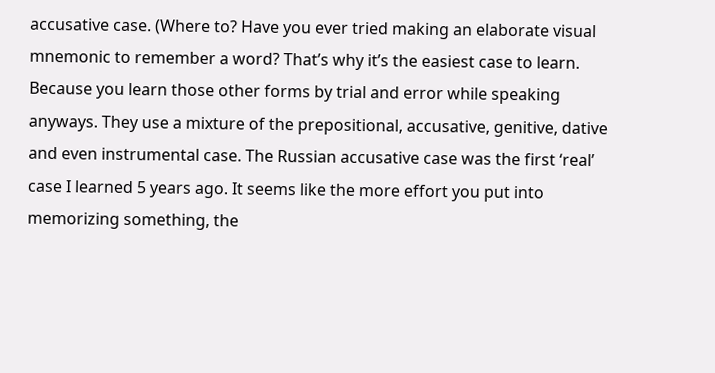accusative case. (Where to? Have you ever tried making an elaborate visual mnemonic to remember a word? That’s why it’s the easiest case to learn. Because you learn those other forms by trial and error while speaking anyways. They use a mixture of the prepositional, accusative, genitive, dative and even instrumental case. The Russian accusative case was the first ‘real’ case I learned 5 years ago. It seems like the more effort you put into memorizing something, the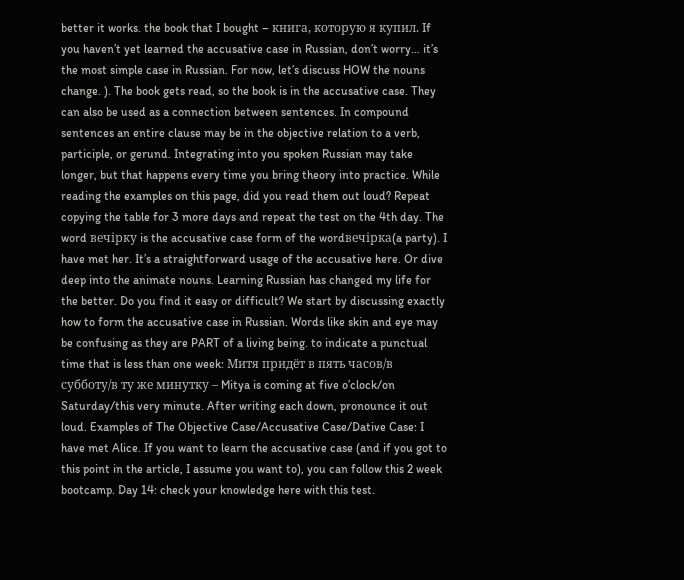better it works. the book that I bought – книга, которую я купил. If you haven’t yet learned the accusative case in Russian, don’t worry… it’s the most simple case in Russian. For now, let’s discuss HOW the nouns change. ). The book gets read, so the book is in the accusative case. They can also be used as a connection between sentences. In compound sentences an entire clause may be in the objective relation to a verb, participle, or gerund. Integrating into you spoken Russian may take longer, but that happens every time you bring theory into practice. While reading the examples on this page, did you read them out loud? Repeat copying the table for 3 more days and repeat the test on the 4th day. The word вечірку is the accusative case form of the wordвечірка(a party). I have met her. It’s a straightforward usage of the accusative here. Or dive deep into the animate nouns. Learning Russian has changed my life for the better. Do you find it easy or difficult? We start by discussing exactly how to form the accusative case in Russian. Words like skin and eye may be confusing as they are PART of a living being. to indicate a punctual time that is less than one week: Митя придёт в пять часов/в субботу/в ту же минутку – Mitya is coming at five o’clock/on Saturday/this very minute. After writing each down, pronounce it out loud. Examples of The Objective Case/Accusative Case/Dative Case: I have met Alice. If you want to learn the accusative case (and if you got to this point in the article, I assume you want to), you can follow this 2 week bootcamp. Day 14: check your knowledge here with this test.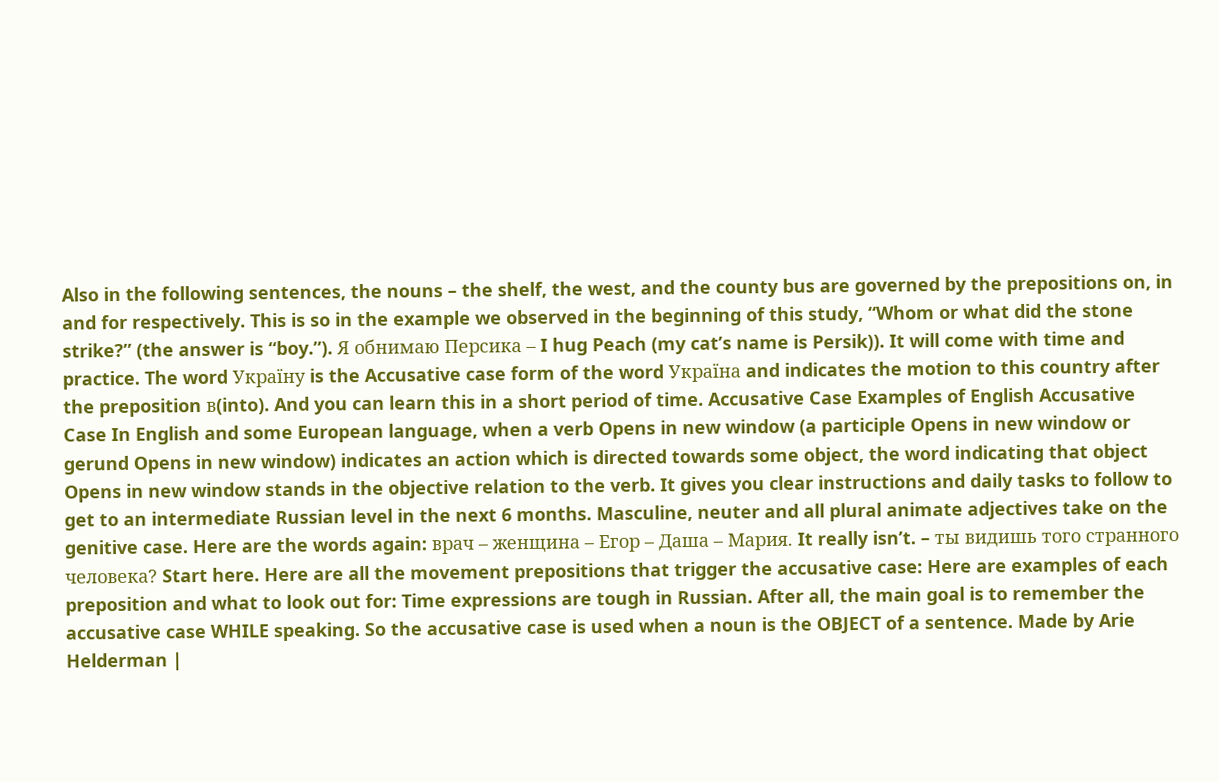Also in the following sentences, the nouns – the shelf, the west, and the county bus are governed by the prepositions on, in and for respectively. This is so in the example we observed in the beginning of this study, “Whom or what did the stone strike?” (the answer is “boy.”). Я обнимаю Персика – I hug Peach (my cat’s name is Persik)). It will come with time and practice. The word Україну is the Accusative case form of the word Україна and indicates the motion to this country after the preposition в(into). And you can learn this in a short period of time. Accusative Case Examples of English Accusative Case In English and some European language, when a verb Opens in new window (a participle Opens in new window or gerund Opens in new window) indicates an action which is directed towards some object, the word indicating that object Opens in new window stands in the objective relation to the verb. It gives you clear instructions and daily tasks to follow to get to an intermediate Russian level in the next 6 months. Masculine, neuter and all plural animate adjectives take on the genitive case. Here are the words again: врач – женщина – Егор – Даша – Мария. It really isn’t. – ты видишь того странного человека? Start here. Here are all the movement prepositions that trigger the accusative case: Here are examples of each preposition and what to look out for: Time expressions are tough in Russian. After all, the main goal is to remember the accusative case WHILE speaking. So the accusative case is used when a noun is the OBJECT of a sentence. Made by Arie Helderman |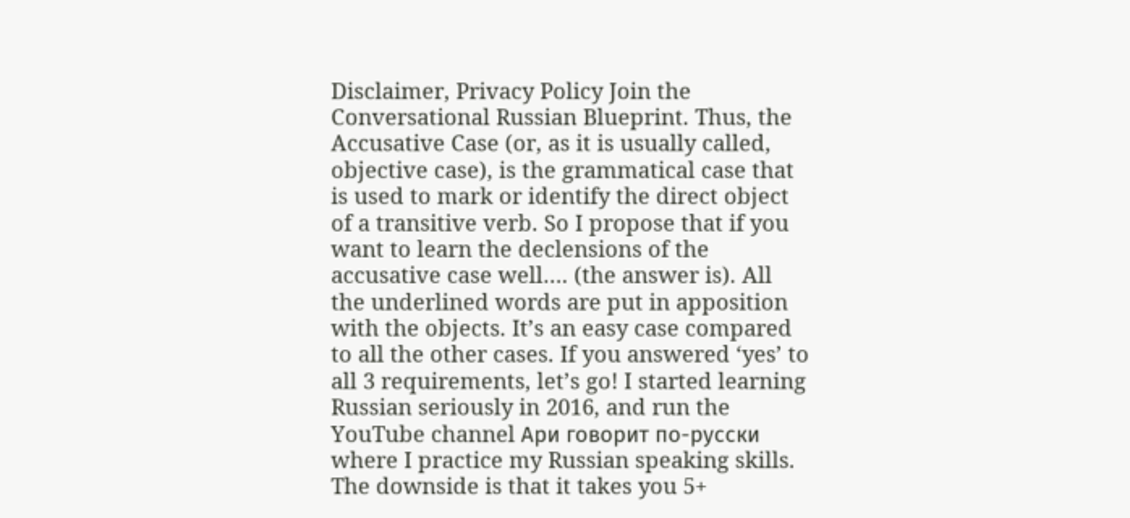Disclaimer, Privacy Policy Join the Conversational Russian Blueprint. Thus, the Accusative Case (or, as it is usually called, objective case), is the grammatical case that is used to mark or identify the direct object of a transitive verb. So I propose that if you want to learn the declensions of the accusative case well…. (the answer is). All the underlined words are put in apposition with the objects. It’s an easy case compared to all the other cases. If you answered ‘yes’ to all 3 requirements, let’s go! I started learning Russian seriously in 2016, and run the YouTube channel Ари говорит по-русски where I practice my Russian speaking skills. The downside is that it takes you 5+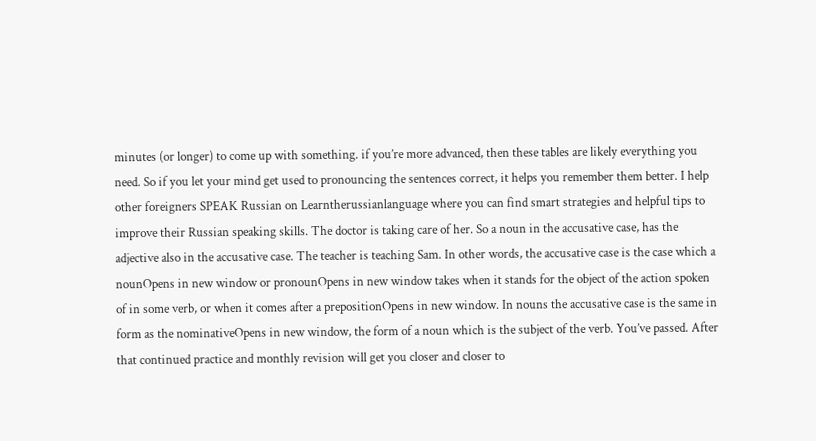minutes (or longer) to come up with something. if you’re more advanced, then these tables are likely everything you need. So if you let your mind get used to pronouncing the sentences correct, it helps you remember them better. I help other foreigners SPEAK Russian on Learntherussianlanguage where you can find smart strategies and helpful tips to improve their Russian speaking skills. The doctor is taking care of her. So a noun in the accusative case, has the adjective also in the accusative case. The teacher is teaching Sam. In other words, the accusative case is the case which a nounOpens in new window or pronounOpens in new window takes when it stands for the object of the action spoken of in some verb, or when it comes after a prepositionOpens in new window. In nouns the accusative case is the same in form as the nominativeOpens in new window, the form of a noun which is the subject of the verb. You’ve passed. After that continued practice and monthly revision will get you closer and closer to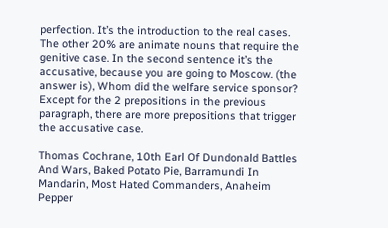perfection. It’s the introduction to the real cases. The other 20% are animate nouns that require the genitive case. In the second sentence it’s the accusative, because you are going to Moscow. (the answer is), Whom did the welfare service sponsor? Except for the 2 prepositions in the previous paragraph, there are more prepositions that trigger the accusative case.

Thomas Cochrane, 10th Earl Of Dundonald Battles And Wars, Baked Potato Pie, Barramundi In Mandarin, Most Hated Commanders, Anaheim Pepper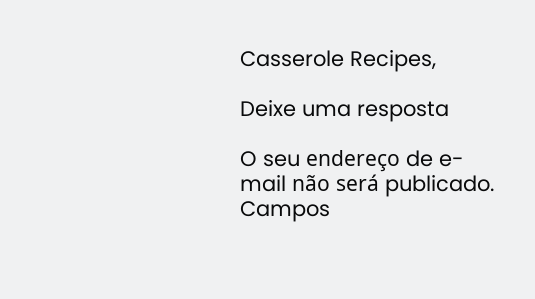Casserole Recipes,

Deixe uma resposta

O seu endereço de e-mail não será publicado. Campos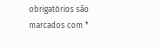obrigatórios são marcados com *